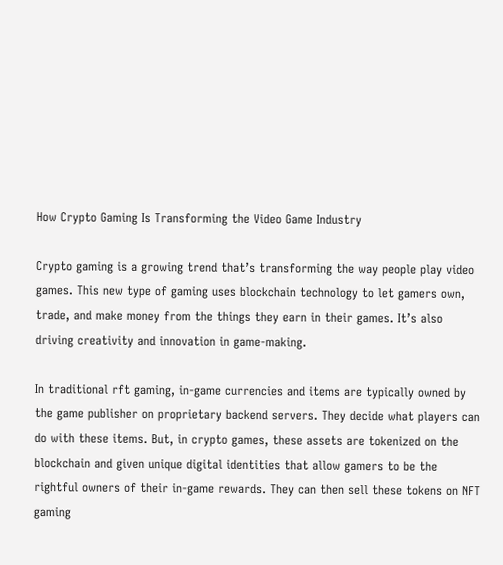How Crypto Gaming Is Transforming the Video Game Industry

Crypto gaming is a growing trend that’s transforming the way people play video games. This new type of gaming uses blockchain technology to let gamers own, trade, and make money from the things they earn in their games. It’s also driving creativity and innovation in game-making.

In traditional rft gaming, in-game currencies and items are typically owned by the game publisher on proprietary backend servers. They decide what players can do with these items. But, in crypto games, these assets are tokenized on the blockchain and given unique digital identities that allow gamers to be the rightful owners of their in-game rewards. They can then sell these tokens on NFT gaming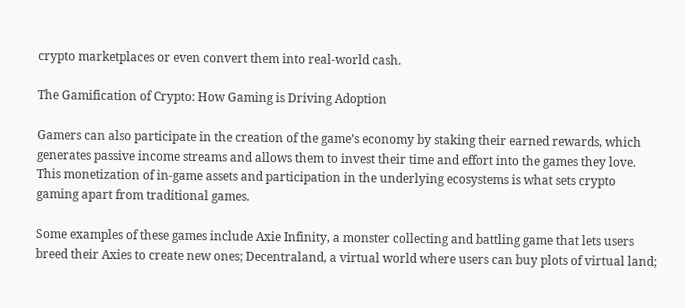crypto marketplaces or even convert them into real-world cash.

The Gamification of Crypto: How Gaming is Driving Adoption

Gamers can also participate in the creation of the game’s economy by staking their earned rewards, which generates passive income streams and allows them to invest their time and effort into the games they love. This monetization of in-game assets and participation in the underlying ecosystems is what sets crypto gaming apart from traditional games.

Some examples of these games include Axie Infinity, a monster collecting and battling game that lets users breed their Axies to create new ones; Decentraland, a virtual world where users can buy plots of virtual land;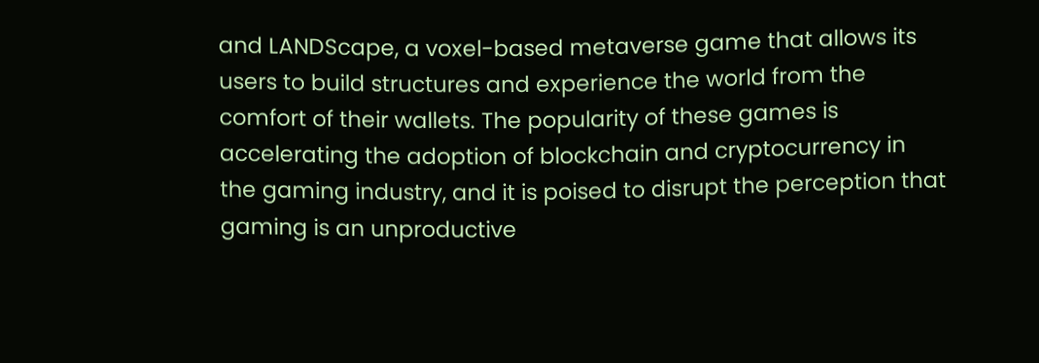and LANDScape, a voxel-based metaverse game that allows its users to build structures and experience the world from the comfort of their wallets. The popularity of these games is accelerating the adoption of blockchain and cryptocurrency in the gaming industry, and it is poised to disrupt the perception that gaming is an unproductive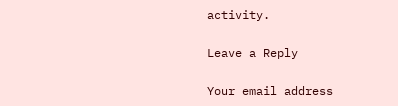activity.

Leave a Reply

Your email address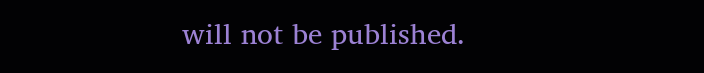will not be published.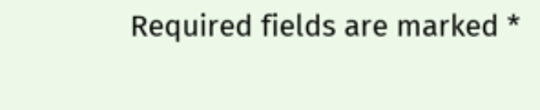Required fields are marked *